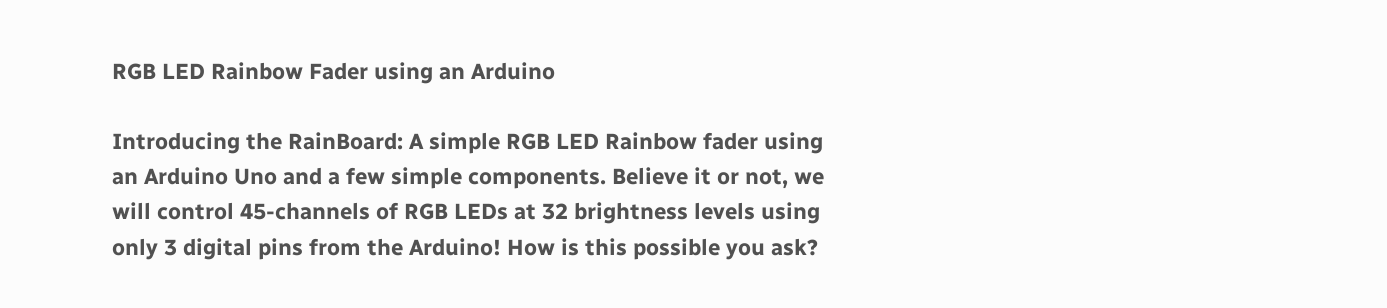RGB LED Rainbow Fader using an Arduino

Introducing the RainBoard: A simple RGB LED Rainbow fader using an Arduino Uno and a few simple components. Believe it or not, we will control 45-channels of RGB LEDs at 32 brightness levels using only 3 digital pins from the Arduino! How is this possible you ask?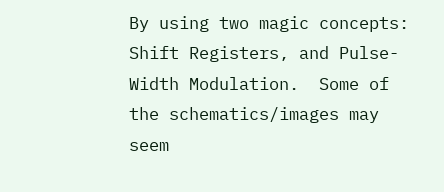By using two magic concepts: Shift Registers, and Pulse-Width Modulation.  Some of the schematics/images may seem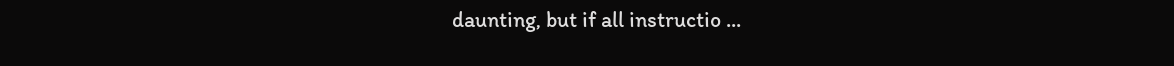daunting, but if all instructio ...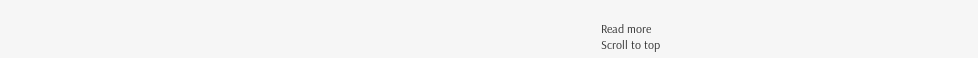Read more
Scroll to top